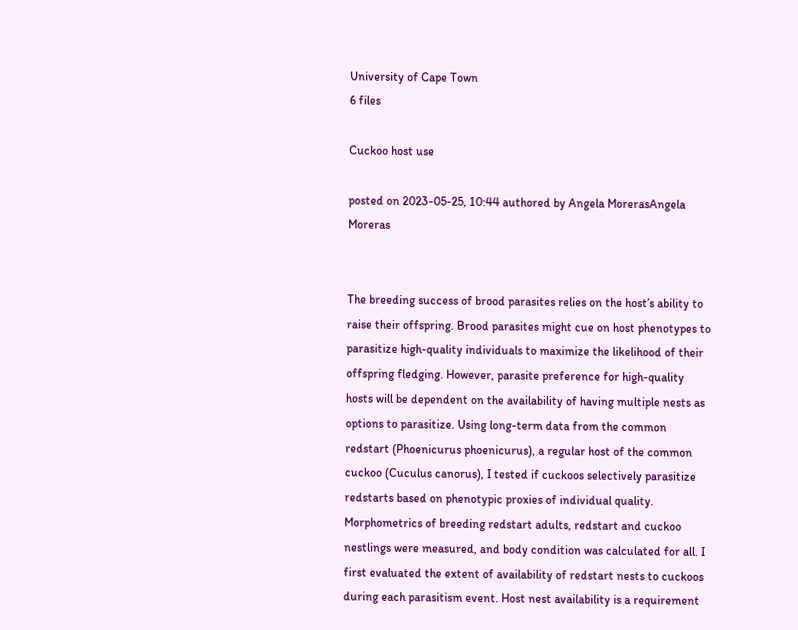University of Cape Town
6 files

Cuckoo host use

posted on 2023-05-25, 10:44 authored by Angela MorerasAngela Moreras


The breeding success of brood parasites relies on the host’s ability to raise their offspring. Brood parasites might cue on host phenotypes to parasitize high-quality individuals to maximize the likelihood of their offspring fledging. However, parasite preference for high-quality hosts will be dependent on the availability of having multiple nests as options to parasitize. Using long-term data from the common redstart (Phoenicurus phoenicurus), a regular host of the common cuckoo (Cuculus canorus), I tested if cuckoos selectively parasitize redstarts based on phenotypic proxies of individual quality. Morphometrics of breeding redstart adults, redstart and cuckoo nestlings were measured, and body condition was calculated for all. I first evaluated the extent of availability of redstart nests to cuckoos during each parasitism event. Host nest availability is a requirement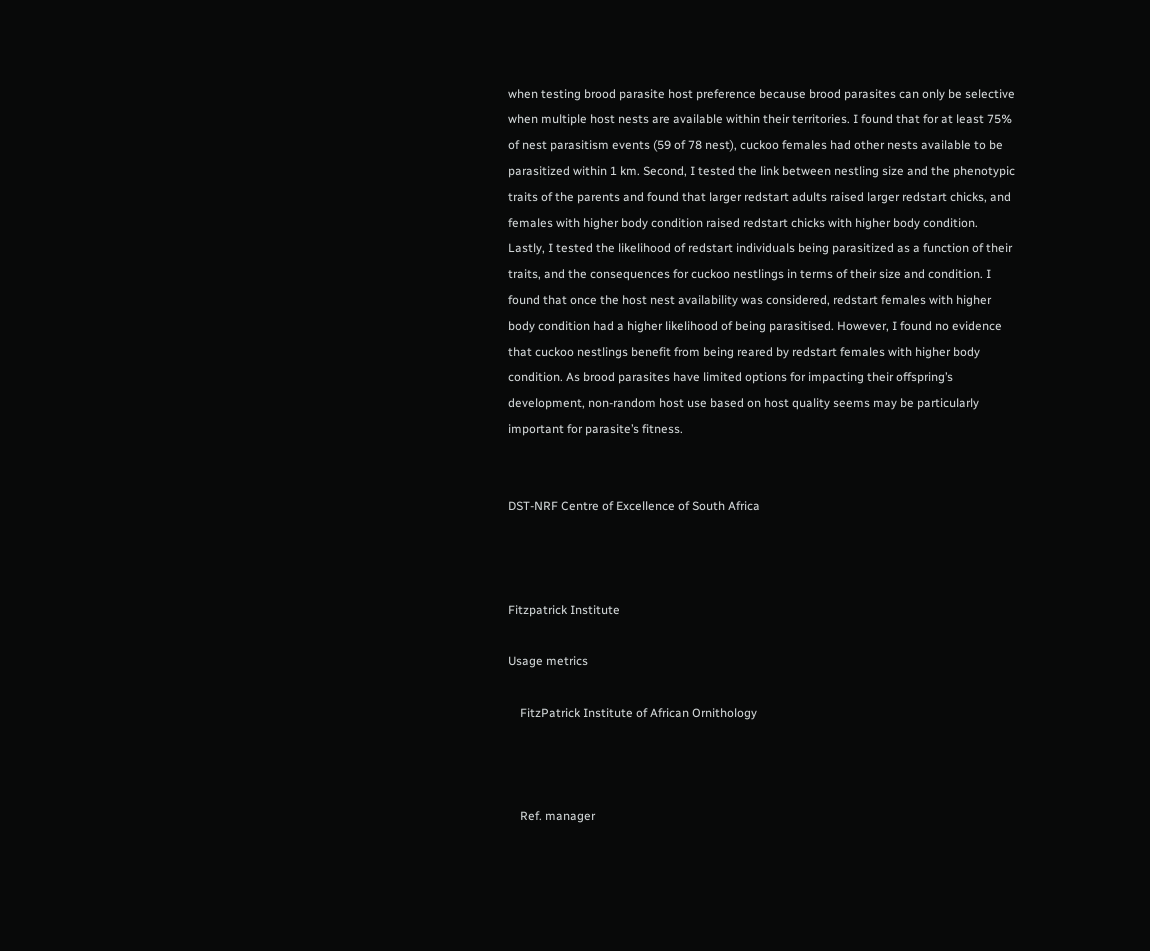when testing brood parasite host preference because brood parasites can only be selective when multiple host nests are available within their territories. I found that for at least 75% of nest parasitism events (59 of 78 nest), cuckoo females had other nests available to be parasitized within 1 km. Second, I tested the link between nestling size and the phenotypic traits of the parents and found that larger redstart adults raised larger redstart chicks, and females with higher body condition raised redstart chicks with higher body condition. Lastly, I tested the likelihood of redstart individuals being parasitized as a function of their traits, and the consequences for cuckoo nestlings in terms of their size and condition. I found that once the host nest availability was considered, redstart females with higher body condition had a higher likelihood of being parasitised. However, I found no evidence that cuckoo nestlings benefit from being reared by redstart females with higher body condition. As brood parasites have limited options for impacting their offspring’s development, non-random host use based on host quality seems may be particularly important for parasite’s fitness.


DST-NRF Centre of Excellence of South Africa



Fitzpatrick Institute

Usage metrics

    FitzPatrick Institute of African Ornithology



    Ref. manager